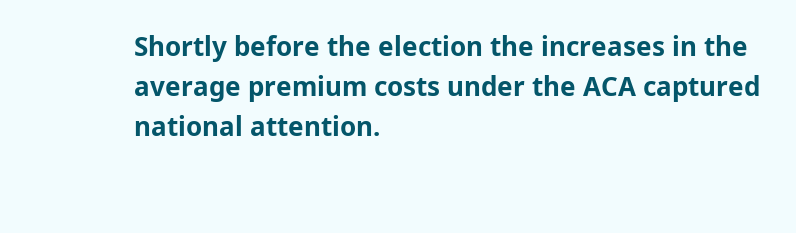Shortly before the election the increases in the average premium costs under the ACA captured national attention.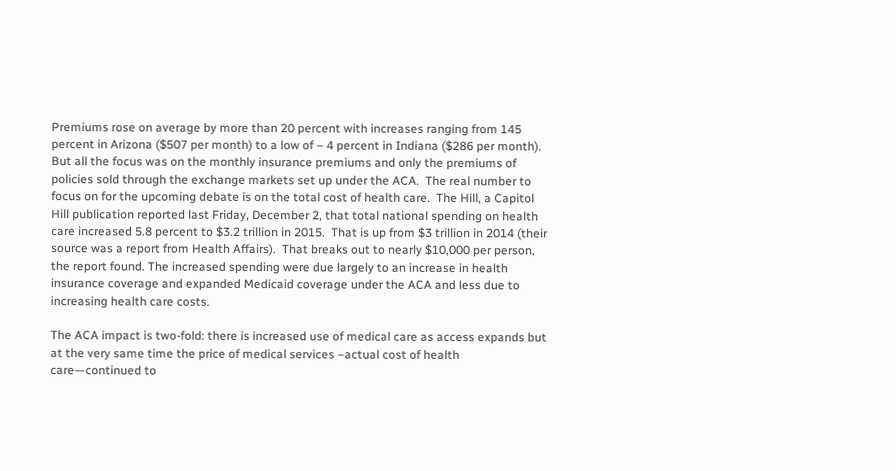Premiums rose on average by more than 20 percent with increases ranging from 145 percent in Arizona ($507 per month) to a low of – 4 percent in Indiana ($286 per month).  But all the focus was on the monthly insurance premiums and only the premiums of policies sold through the exchange markets set up under the ACA.  The real number to focus on for the upcoming debate is on the total cost of health care.  The Hill, a Capitol Hill publication reported last Friday, December 2, that total national spending on health care increased 5.8 percent to $3.2 trillion in 2015.  That is up from $3 trillion in 2014 (their source was a report from Health Affairs).  That breaks out to nearly $10,000 per person, the report found. The increased spending were due largely to an increase in health insurance coverage and expanded Medicaid coverage under the ACA and less due to increasing health care costs.

The ACA impact is two-fold: there is increased use of medical care as access expands but at the very same time the price of medical services –actual cost of health care—continued to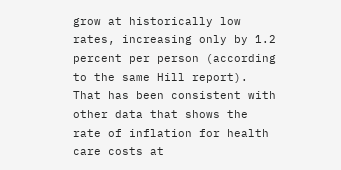grow at historically low rates, increasing only by 1.2 percent per person (according to the same Hill report). That has been consistent with other data that shows the rate of inflation for health care costs at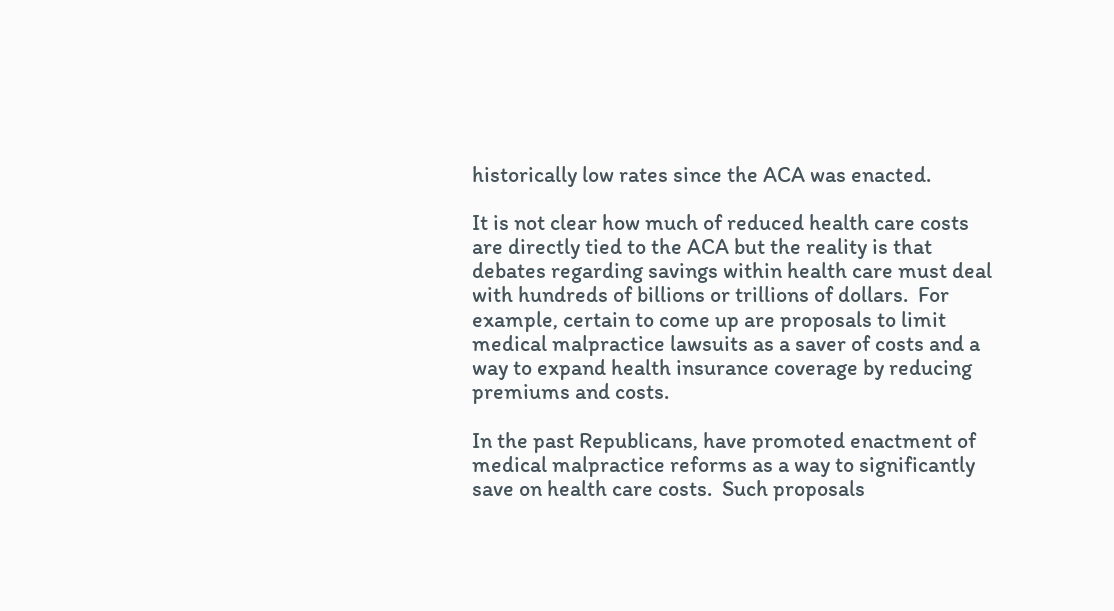historically low rates since the ACA was enacted.

It is not clear how much of reduced health care costs are directly tied to the ACA but the reality is that debates regarding savings within health care must deal with hundreds of billions or trillions of dollars.  For example, certain to come up are proposals to limit medical malpractice lawsuits as a saver of costs and a way to expand health insurance coverage by reducing premiums and costs.

In the past Republicans, have promoted enactment of medical malpractice reforms as a way to significantly save on health care costs.  Such proposals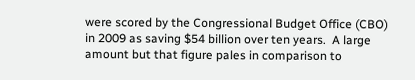were scored by the Congressional Budget Office (CBO) in 2009 as saving $54 billion over ten years.  A large amount but that figure pales in comparison to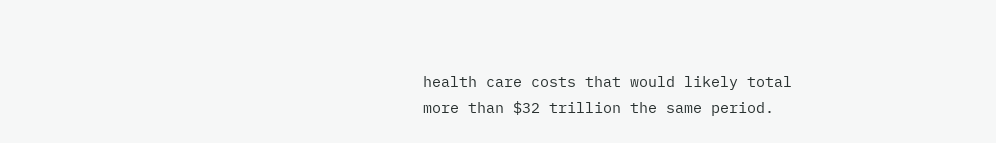health care costs that would likely total more than $32 trillion the same period.